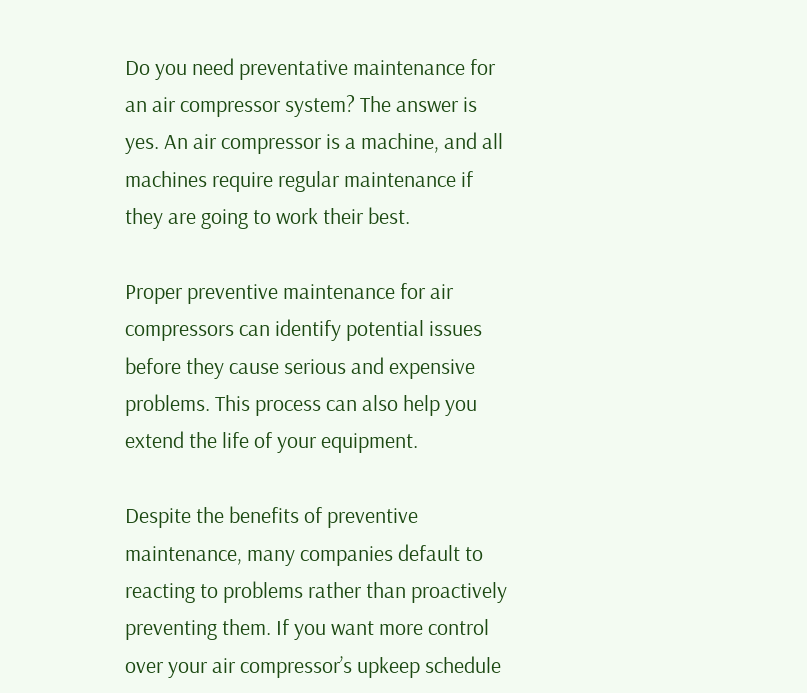Do you need preventative maintenance for an air compressor system? The answer is yes. An air compressor is a machine, and all machines require regular maintenance if they are going to work their best.

Proper preventive maintenance for air compressors can identify potential issues before they cause serious and expensive problems. This process can also help you extend the life of your equipment.

Despite the benefits of preventive maintenance, many companies default to reacting to problems rather than proactively preventing them. If you want more control over your air compressor’s upkeep schedule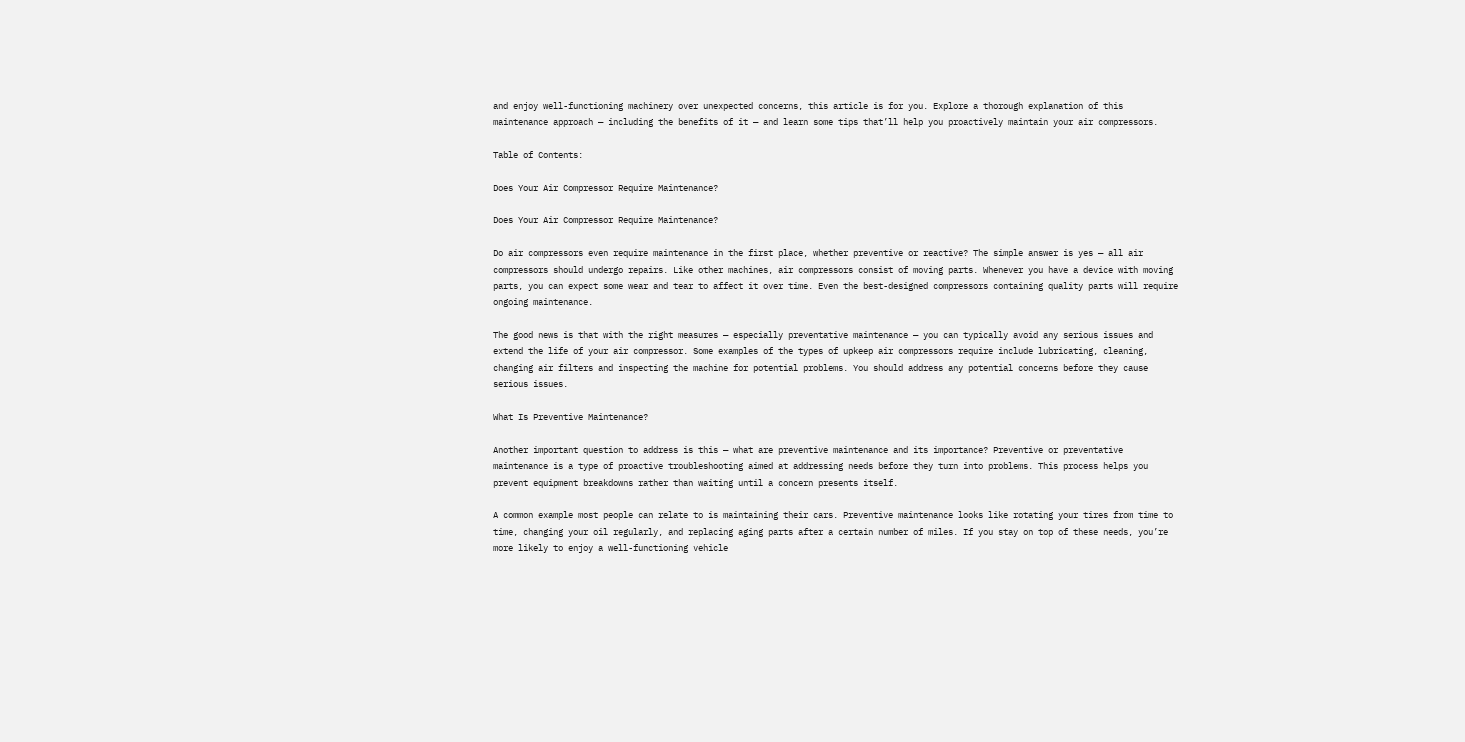and enjoy well-functioning machinery over unexpected concerns, this article is for you. Explore a thorough explanation of this maintenance approach — including the benefits of it — and learn some tips that’ll help you proactively maintain your air compressors.

Table of Contents:

Does Your Air Compressor Require Maintenance?

Does Your Air Compressor Require Maintenance?

Do air compressors even require maintenance in the first place, whether preventive or reactive? The simple answer is yes — all air compressors should undergo repairs. Like other machines, air compressors consist of moving parts. Whenever you have a device with moving parts, you can expect some wear and tear to affect it over time. Even the best-designed compressors containing quality parts will require ongoing maintenance.

The good news is that with the right measures — especially preventative maintenance — you can typically avoid any serious issues and extend the life of your air compressor. Some examples of the types of upkeep air compressors require include lubricating, cleaning, changing air filters and inspecting the machine for potential problems. You should address any potential concerns before they cause serious issues.

What Is Preventive Maintenance?

Another important question to address is this — what are preventive maintenance and its importance? Preventive or preventative maintenance is a type of proactive troubleshooting aimed at addressing needs before they turn into problems. This process helps you prevent equipment breakdowns rather than waiting until a concern presents itself.

A common example most people can relate to is maintaining their cars. Preventive maintenance looks like rotating your tires from time to time, changing your oil regularly, and replacing aging parts after a certain number of miles. If you stay on top of these needs, you’re more likely to enjoy a well-functioning vehicle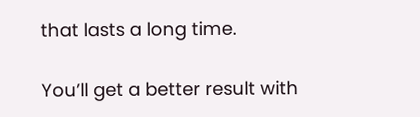that lasts a long time.

You’ll get a better result with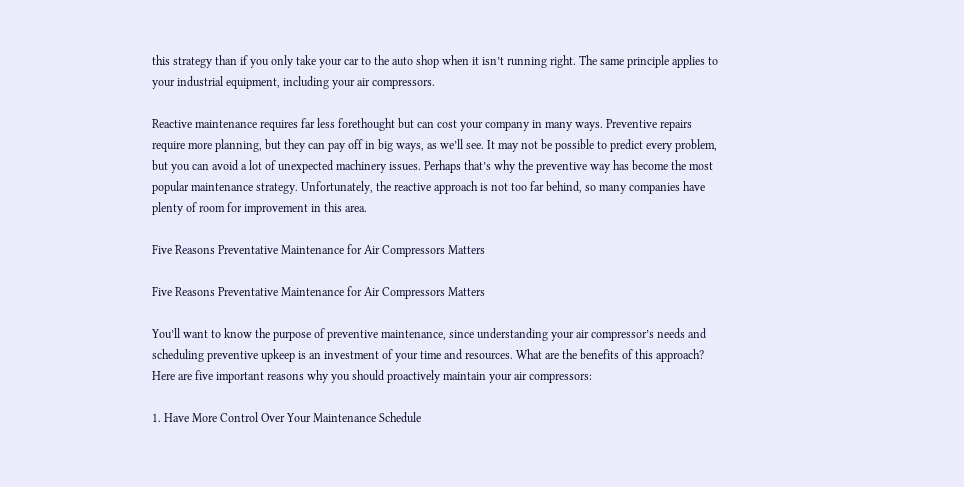this strategy than if you only take your car to the auto shop when it isn’t running right. The same principle applies to your industrial equipment, including your air compressors.

Reactive maintenance requires far less forethought but can cost your company in many ways. Preventive repairs require more planning, but they can pay off in big ways, as we’ll see. It may not be possible to predict every problem, but you can avoid a lot of unexpected machinery issues. Perhaps that’s why the preventive way has become the most popular maintenance strategy. Unfortunately, the reactive approach is not too far behind, so many companies have plenty of room for improvement in this area.

Five Reasons Preventative Maintenance for Air Compressors Matters

Five Reasons Preventative Maintenance for Air Compressors Matters

You’ll want to know the purpose of preventive maintenance, since understanding your air compressor’s needs and scheduling preventive upkeep is an investment of your time and resources. What are the benefits of this approach? Here are five important reasons why you should proactively maintain your air compressors:

1. Have More Control Over Your Maintenance Schedule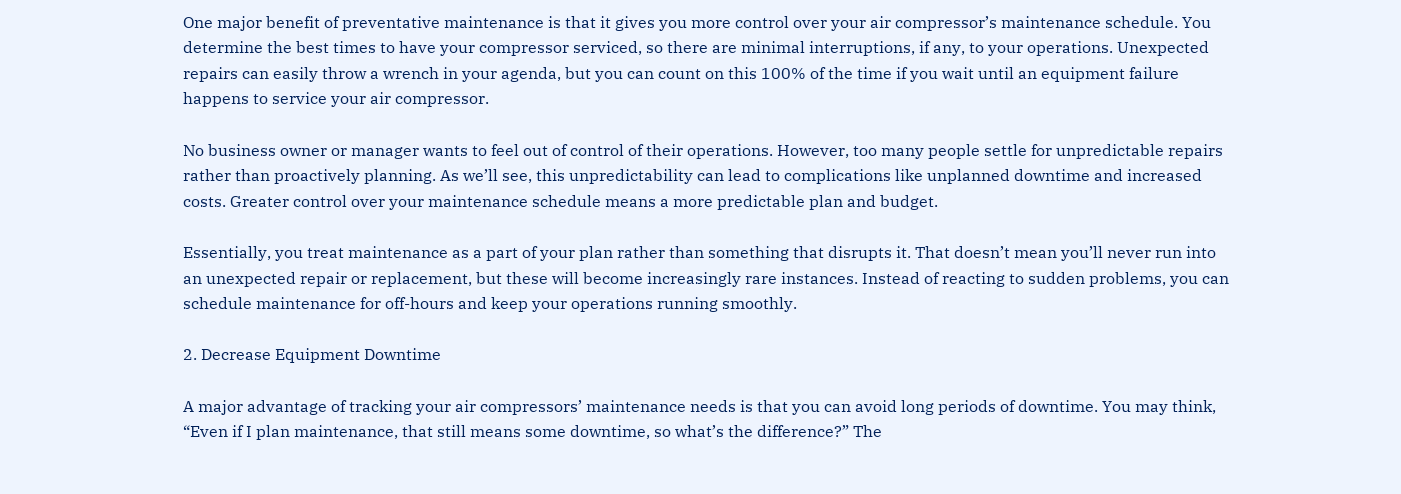One major benefit of preventative maintenance is that it gives you more control over your air compressor’s maintenance schedule. You determine the best times to have your compressor serviced, so there are minimal interruptions, if any, to your operations. Unexpected repairs can easily throw a wrench in your agenda, but you can count on this 100% of the time if you wait until an equipment failure happens to service your air compressor.

No business owner or manager wants to feel out of control of their operations. However, too many people settle for unpredictable repairs rather than proactively planning. As we’ll see, this unpredictability can lead to complications like unplanned downtime and increased costs. Greater control over your maintenance schedule means a more predictable plan and budget.

Essentially, you treat maintenance as a part of your plan rather than something that disrupts it. That doesn’t mean you’ll never run into an unexpected repair or replacement, but these will become increasingly rare instances. Instead of reacting to sudden problems, you can schedule maintenance for off-hours and keep your operations running smoothly.

2. Decrease Equipment Downtime

A major advantage of tracking your air compressors’ maintenance needs is that you can avoid long periods of downtime. You may think, “Even if I plan maintenance, that still means some downtime, so what’s the difference?” The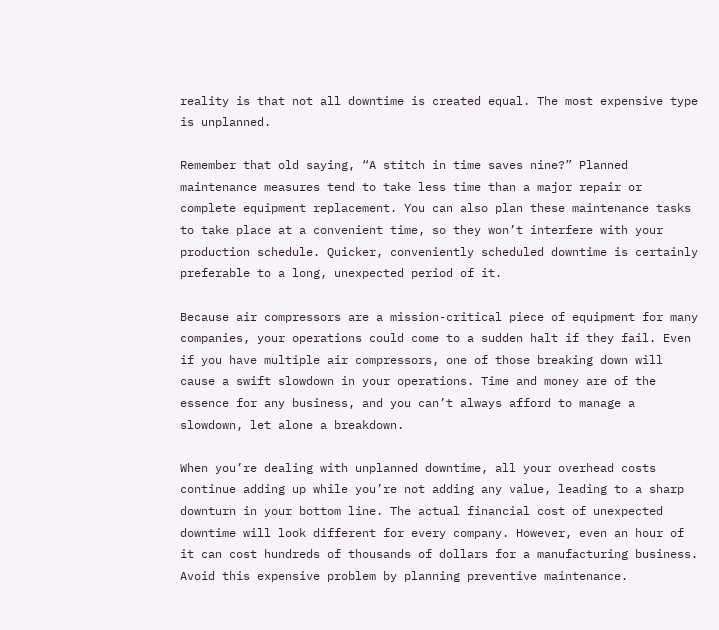reality is that not all downtime is created equal. The most expensive type is unplanned.

Remember that old saying, “A stitch in time saves nine?” Planned maintenance measures tend to take less time than a major repair or complete equipment replacement. You can also plan these maintenance tasks to take place at a convenient time, so they won’t interfere with your production schedule. Quicker, conveniently scheduled downtime is certainly preferable to a long, unexpected period of it.

Because air compressors are a mission-critical piece of equipment for many companies, your operations could come to a sudden halt if they fail. Even if you have multiple air compressors, one of those breaking down will cause a swift slowdown in your operations. Time and money are of the essence for any business, and you can’t always afford to manage a slowdown, let alone a breakdown.

When you’re dealing with unplanned downtime, all your overhead costs continue adding up while you’re not adding any value, leading to a sharp downturn in your bottom line. The actual financial cost of unexpected downtime will look different for every company. However, even an hour of it can cost hundreds of thousands of dollars for a manufacturing business. Avoid this expensive problem by planning preventive maintenance.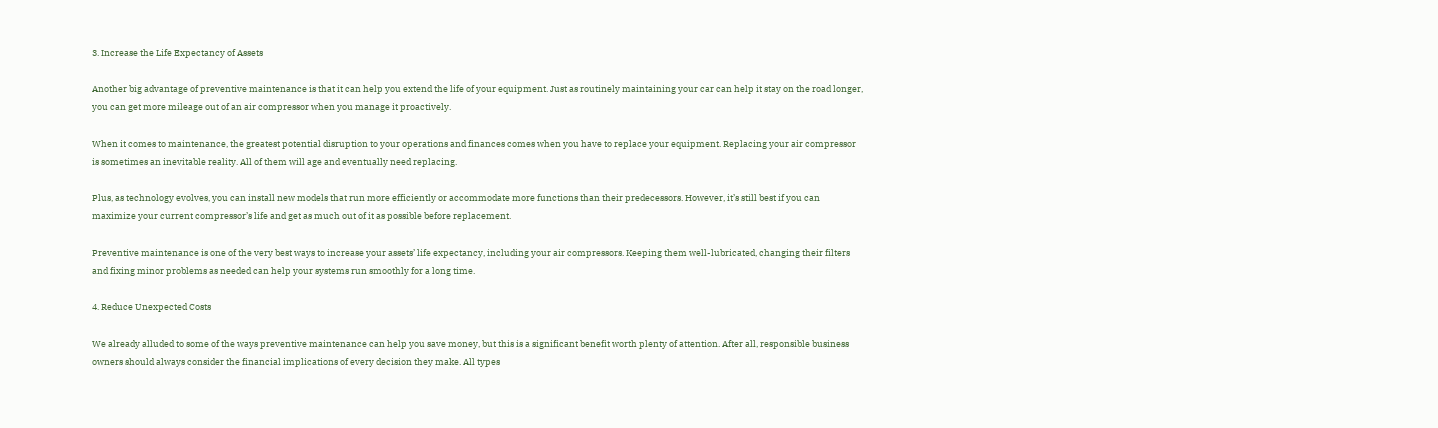3. Increase the Life Expectancy of Assets

Another big advantage of preventive maintenance is that it can help you extend the life of your equipment. Just as routinely maintaining your car can help it stay on the road longer, you can get more mileage out of an air compressor when you manage it proactively.

When it comes to maintenance, the greatest potential disruption to your operations and finances comes when you have to replace your equipment. Replacing your air compressor is sometimes an inevitable reality. All of them will age and eventually need replacing.

Plus, as technology evolves, you can install new models that run more efficiently or accommodate more functions than their predecessors. However, it’s still best if you can maximize your current compressor’s life and get as much out of it as possible before replacement.

Preventive maintenance is one of the very best ways to increase your assets’ life expectancy, including your air compressors. Keeping them well-lubricated, changing their filters and fixing minor problems as needed can help your systems run smoothly for a long time.

4. Reduce Unexpected Costs

We already alluded to some of the ways preventive maintenance can help you save money, but this is a significant benefit worth plenty of attention. After all, responsible business owners should always consider the financial implications of every decision they make. All types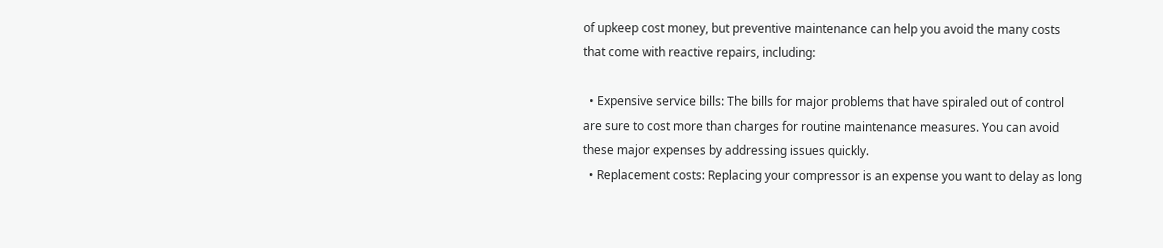of upkeep cost money, but preventive maintenance can help you avoid the many costs that come with reactive repairs, including:

  • Expensive service bills: The bills for major problems that have spiraled out of control are sure to cost more than charges for routine maintenance measures. You can avoid these major expenses by addressing issues quickly.
  • Replacement costs: Replacing your compressor is an expense you want to delay as long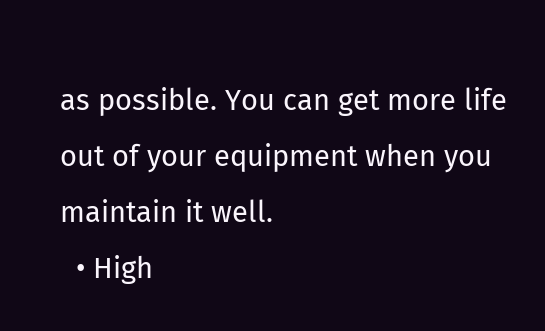as possible. You can get more life out of your equipment when you maintain it well.
  • High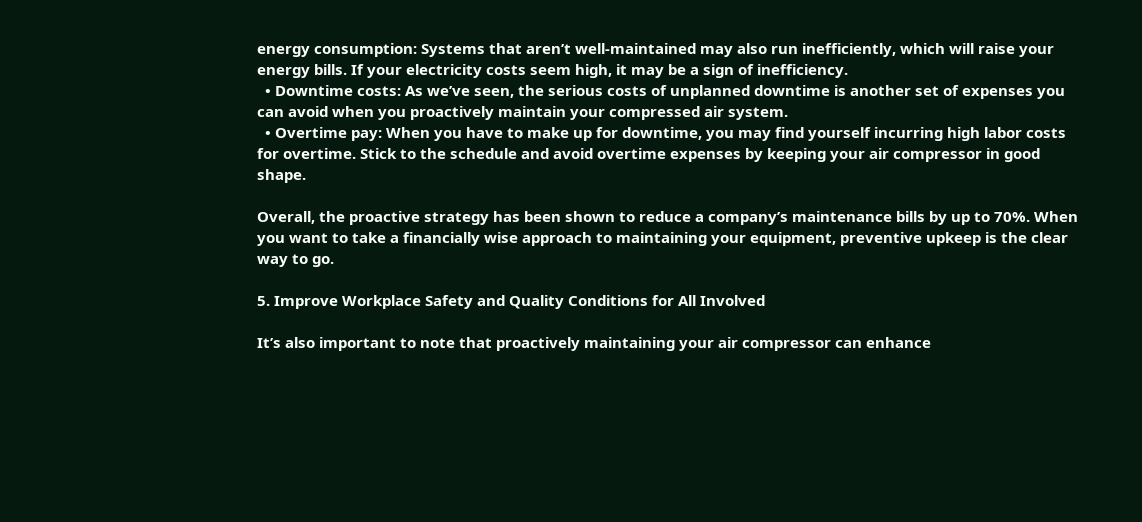energy consumption: Systems that aren’t well-maintained may also run inefficiently, which will raise your energy bills. If your electricity costs seem high, it may be a sign of inefficiency.
  • Downtime costs: As we’ve seen, the serious costs of unplanned downtime is another set of expenses you can avoid when you proactively maintain your compressed air system.
  • Overtime pay: When you have to make up for downtime, you may find yourself incurring high labor costs for overtime. Stick to the schedule and avoid overtime expenses by keeping your air compressor in good shape.

Overall, the proactive strategy has been shown to reduce a company’s maintenance bills by up to 70%. When you want to take a financially wise approach to maintaining your equipment, preventive upkeep is the clear way to go.

5. Improve Workplace Safety and Quality Conditions for All Involved

It’s also important to note that proactively maintaining your air compressor can enhance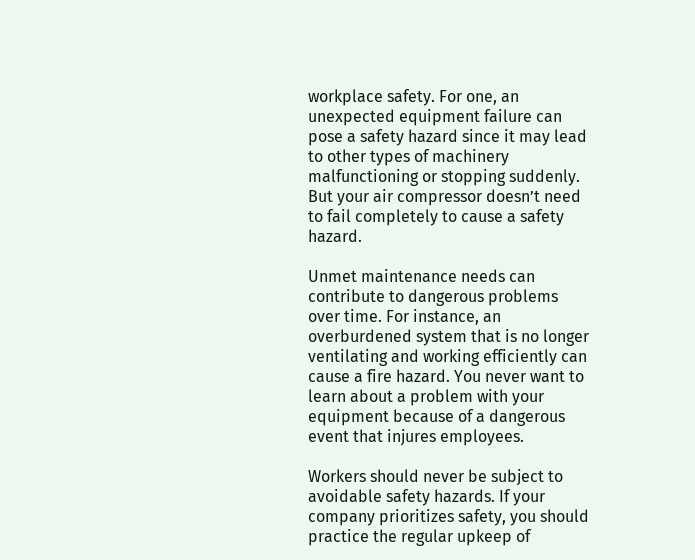workplace safety. For one, an unexpected equipment failure can pose a safety hazard since it may lead to other types of machinery malfunctioning or stopping suddenly. But your air compressor doesn’t need to fail completely to cause a safety hazard.

Unmet maintenance needs can contribute to dangerous problems over time. For instance, an overburdened system that is no longer ventilating and working efficiently can cause a fire hazard. You never want to learn about a problem with your equipment because of a dangerous event that injures employees.

Workers should never be subject to avoidable safety hazards. If your company prioritizes safety, you should practice the regular upkeep of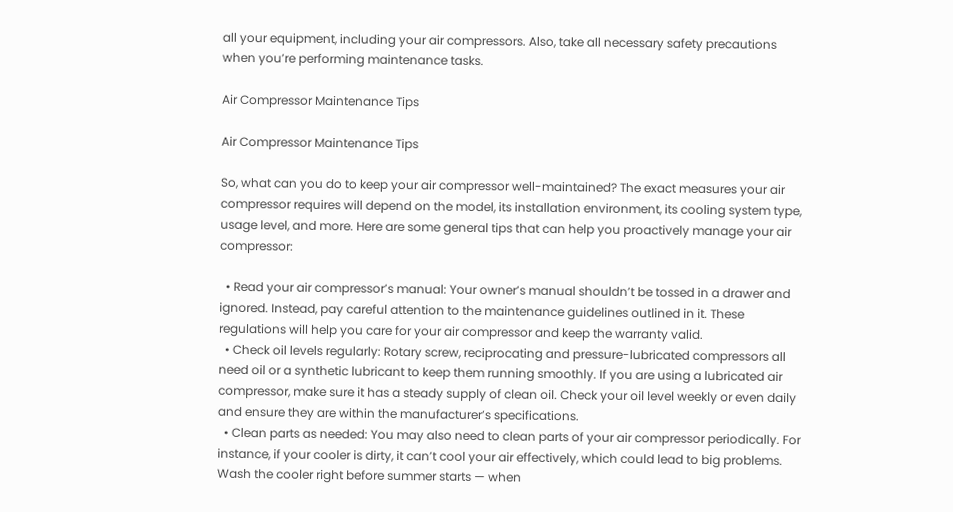all your equipment, including your air compressors. Also, take all necessary safety precautions when you’re performing maintenance tasks.

Air Compressor Maintenance Tips

Air Compressor Maintenance Tips

So, what can you do to keep your air compressor well-maintained? The exact measures your air compressor requires will depend on the model, its installation environment, its cooling system type, usage level, and more. Here are some general tips that can help you proactively manage your air compressor:

  • Read your air compressor’s manual: Your owner’s manual shouldn’t be tossed in a drawer and ignored. Instead, pay careful attention to the maintenance guidelines outlined in it. These regulations will help you care for your air compressor and keep the warranty valid.
  • Check oil levels regularly: Rotary screw, reciprocating and pressure-lubricated compressors all need oil or a synthetic lubricant to keep them running smoothly. If you are using a lubricated air compressor, make sure it has a steady supply of clean oil. Check your oil level weekly or even daily and ensure they are within the manufacturer’s specifications.
  • Clean parts as needed: You may also need to clean parts of your air compressor periodically. For instance, if your cooler is dirty, it can’t cool your air effectively, which could lead to big problems. Wash the cooler right before summer starts — when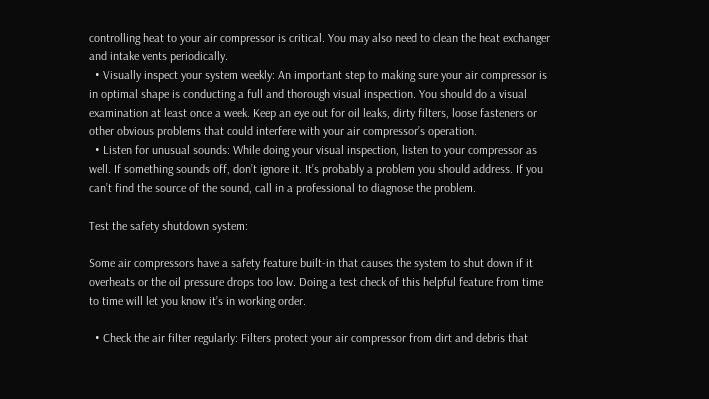controlling heat to your air compressor is critical. You may also need to clean the heat exchanger and intake vents periodically.
  • Visually inspect your system weekly: An important step to making sure your air compressor is in optimal shape is conducting a full and thorough visual inspection. You should do a visual examination at least once a week. Keep an eye out for oil leaks, dirty filters, loose fasteners or other obvious problems that could interfere with your air compressor’s operation.
  • Listen for unusual sounds: While doing your visual inspection, listen to your compressor as well. If something sounds off, don’t ignore it. It’s probably a problem you should address. If you can’t find the source of the sound, call in a professional to diagnose the problem.

Test the safety shutdown system:

Some air compressors have a safety feature built-in that causes the system to shut down if it overheats or the oil pressure drops too low. Doing a test check of this helpful feature from time to time will let you know it’s in working order.

  • Check the air filter regularly: Filters protect your air compressor from dirt and debris that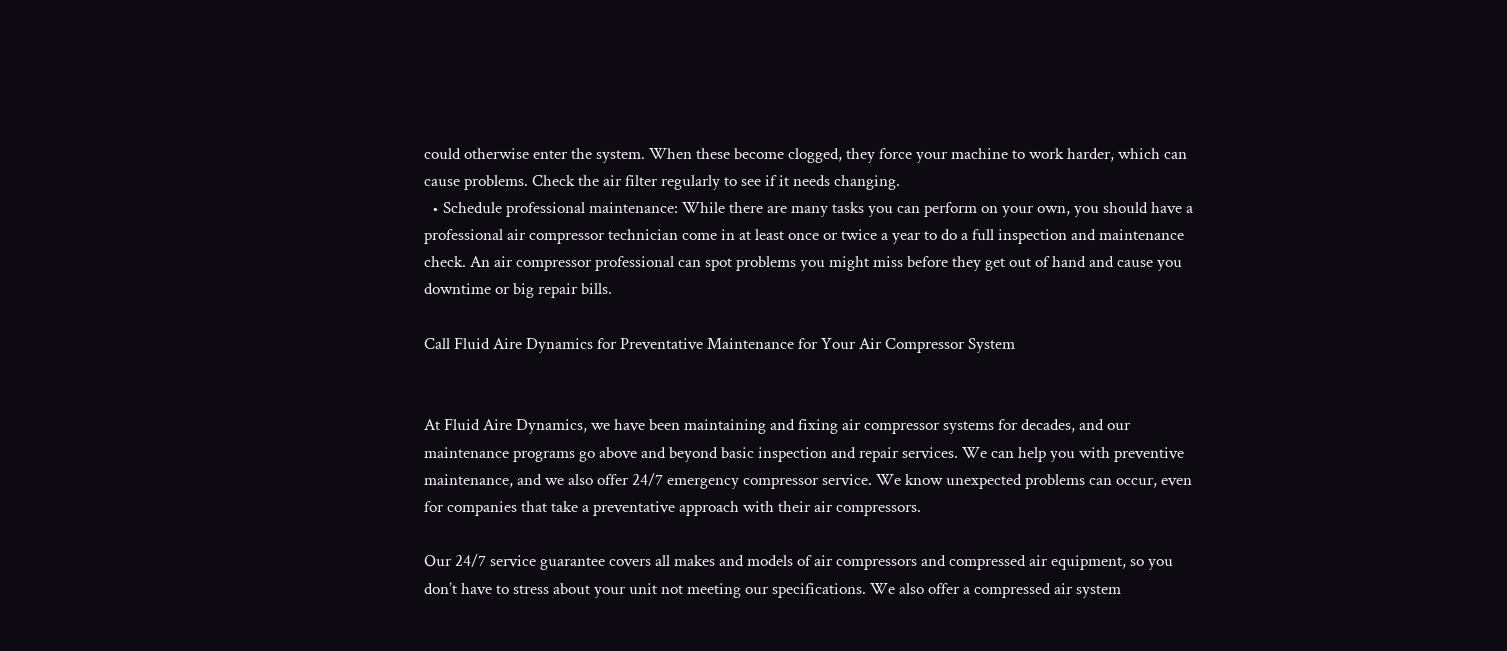could otherwise enter the system. When these become clogged, they force your machine to work harder, which can cause problems. Check the air filter regularly to see if it needs changing.
  • Schedule professional maintenance: While there are many tasks you can perform on your own, you should have a professional air compressor technician come in at least once or twice a year to do a full inspection and maintenance check. An air compressor professional can spot problems you might miss before they get out of hand and cause you downtime or big repair bills.

Call Fluid Aire Dynamics for Preventative Maintenance for Your Air Compressor System


At Fluid Aire Dynamics, we have been maintaining and fixing air compressor systems for decades, and our maintenance programs go above and beyond basic inspection and repair services. We can help you with preventive maintenance, and we also offer 24/7 emergency compressor service. We know unexpected problems can occur, even for companies that take a preventative approach with their air compressors.

Our 24/7 service guarantee covers all makes and models of air compressors and compressed air equipment, so you don’t have to stress about your unit not meeting our specifications. We also offer a compressed air system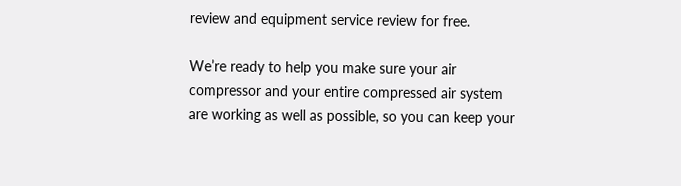review and equipment service review for free.

We’re ready to help you make sure your air compressor and your entire compressed air system are working as well as possible, so you can keep your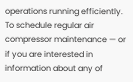operations running efficiently. To schedule regular air compressor maintenance — or if you are interested in information about any of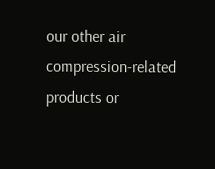our other air compression-related products or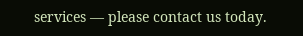services — please contact us today.